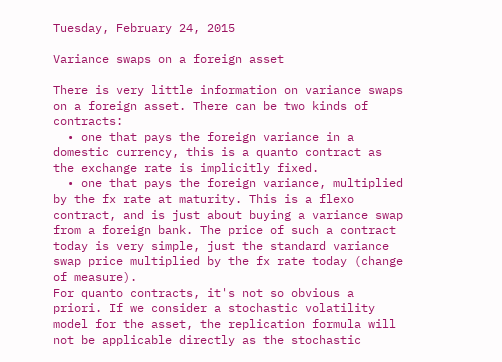Tuesday, February 24, 2015

Variance swaps on a foreign asset

There is very little information on variance swaps on a foreign asset. There can be two kinds of contracts:
  • one that pays the foreign variance in a domestic currency, this is a quanto contract as the exchange rate is implicitly fixed.
  • one that pays the foreign variance, multiplied by the fx rate at maturity. This is a flexo contract, and is just about buying a variance swap from a foreign bank. The price of such a contract today is very simple, just the standard variance swap price multiplied by the fx rate today (change of measure).
For quanto contracts, it's not so obvious a priori. If we consider a stochastic volatility model for the asset, the replication formula will not be applicable directly as the stochastic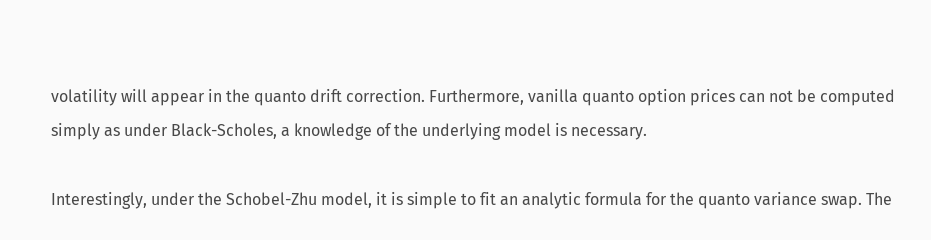volatility will appear in the quanto drift correction. Furthermore, vanilla quanto option prices can not be computed simply as under Black-Scholes, a knowledge of the underlying model is necessary.

Interestingly, under the Schobel-Zhu model, it is simple to fit an analytic formula for the quanto variance swap. The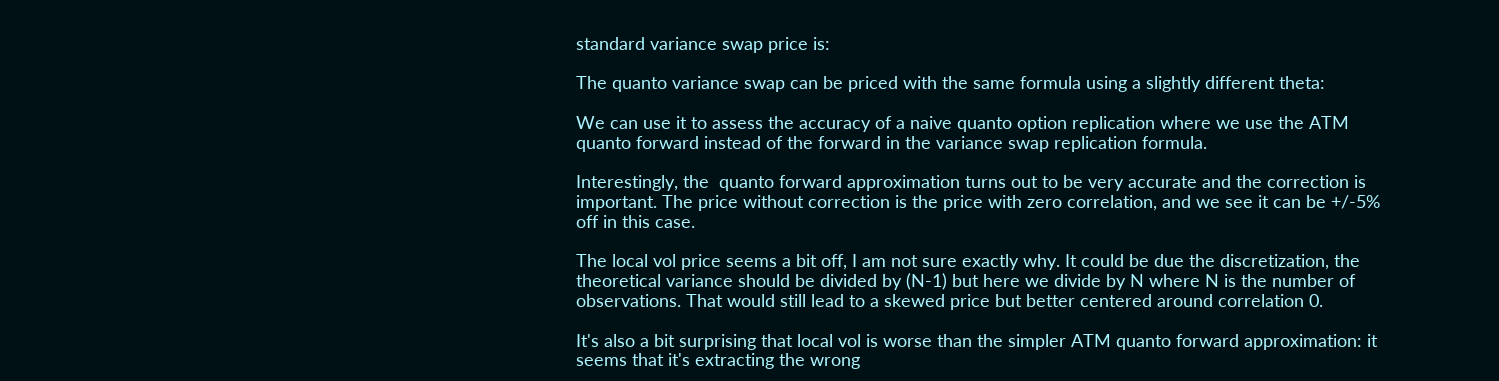standard variance swap price is:

The quanto variance swap can be priced with the same formula using a slightly different theta:

We can use it to assess the accuracy of a naive quanto option replication where we use the ATM quanto forward instead of the forward in the variance swap replication formula.

Interestingly, the  quanto forward approximation turns out to be very accurate and the correction is important. The price without correction is the price with zero correlation, and we see it can be +/-5% off in this case.

The local vol price seems a bit off, I am not sure exactly why. It could be due the discretization, the theoretical variance should be divided by (N-1) but here we divide by N where N is the number of observations. That would still lead to a skewed price but better centered around correlation 0.

It's also a bit surprising that local vol is worse than the simpler ATM quanto forward approximation: it seems that it's extracting the wrong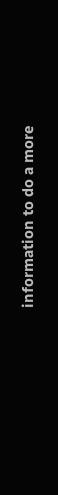information to do a more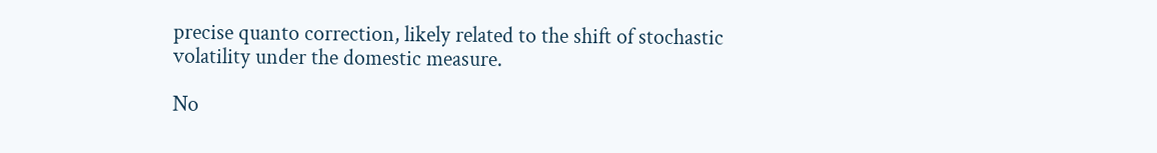precise quanto correction, likely related to the shift of stochastic volatility under the domestic measure.

No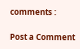comments :

Post a Comment